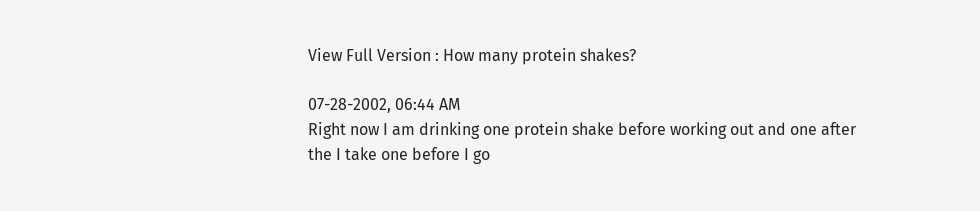View Full Version : How many protein shakes?

07-28-2002, 06:44 AM
Right now I am drinking one protein shake before working out and one after the I take one before I go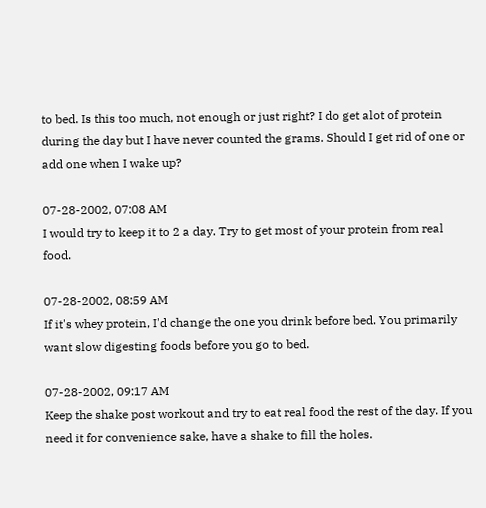to bed. Is this too much, not enough or just right? I do get alot of protein during the day but I have never counted the grams. Should I get rid of one or add one when I wake up?

07-28-2002, 07:08 AM
I would try to keep it to 2 a day. Try to get most of your protein from real food.

07-28-2002, 08:59 AM
If it's whey protein, I'd change the one you drink before bed. You primarily want slow digesting foods before you go to bed.

07-28-2002, 09:17 AM
Keep the shake post workout and try to eat real food the rest of the day. If you need it for convenience sake, have a shake to fill the holes.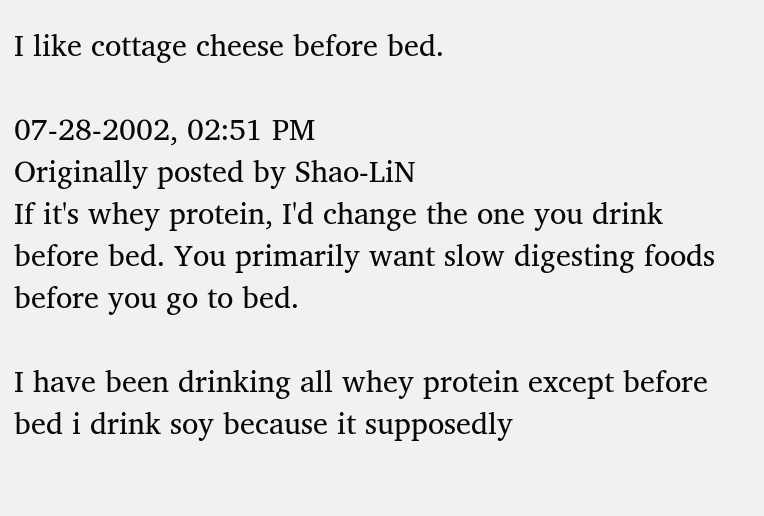I like cottage cheese before bed.

07-28-2002, 02:51 PM
Originally posted by Shao-LiN
If it's whey protein, I'd change the one you drink before bed. You primarily want slow digesting foods before you go to bed.

I have been drinking all whey protein except before bed i drink soy because it supposedly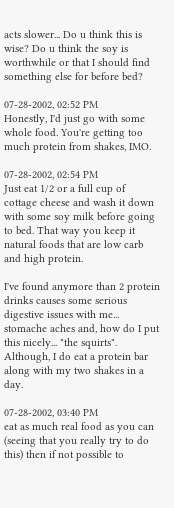acts slower... Do u think this is wise? Do u think the soy is worthwhile or that I should find something else for before bed?

07-28-2002, 02:52 PM
Honestly, I'd just go with some whole food. You're getting too much protein from shakes, IMO.

07-28-2002, 02:54 PM
Just eat 1/2 or a full cup of cottage cheese and wash it down with some soy milk before going to bed. That way you keep it natural foods that are low carb and high protein.

I've found anymore than 2 protein drinks causes some serious digestive issues with me... stomache aches and, how do I put this nicely... "the squirts". Although, I do eat a protein bar along with my two shakes in a day.

07-28-2002, 03:40 PM
eat as much real food as you can (seeing that you really try to do this) then if not possible to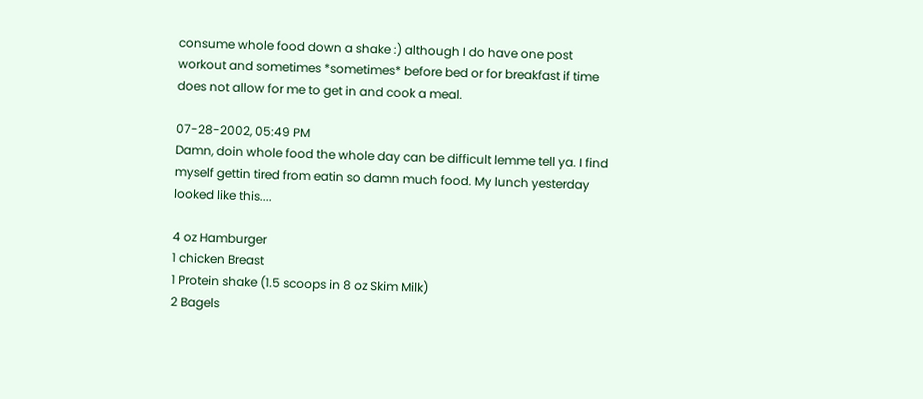consume whole food down a shake :) although I do have one post workout and sometimes *sometimes* before bed or for breakfast if time does not allow for me to get in and cook a meal.

07-28-2002, 05:49 PM
Damn, doin whole food the whole day can be difficult lemme tell ya. I find myself gettin tired from eatin so damn much food. My lunch yesterday looked like this....

4 oz Hamburger
1 chicken Breast
1 Protein shake (1.5 scoops in 8 oz Skim Milk)
2 Bagels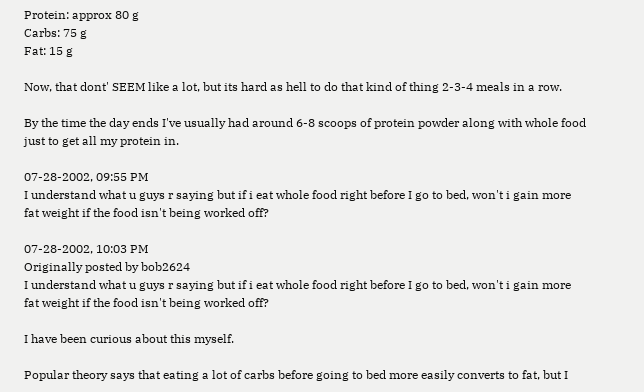Protein: approx 80 g
Carbs: 75 g
Fat: 15 g

Now, that dont' SEEM like a lot, but its hard as hell to do that kind of thing 2-3-4 meals in a row.

By the time the day ends I've usually had around 6-8 scoops of protein powder along with whole food just to get all my protein in.

07-28-2002, 09:55 PM
I understand what u guys r saying but if i eat whole food right before I go to bed, won't i gain more fat weight if the food isn't being worked off?

07-28-2002, 10:03 PM
Originally posted by bob2624
I understand what u guys r saying but if i eat whole food right before I go to bed, won't i gain more fat weight if the food isn't being worked off?

I have been curious about this myself.

Popular theory says that eating a lot of carbs before going to bed more easily converts to fat, but I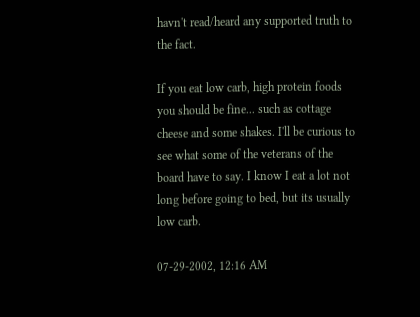havn't read/heard any supported truth to the fact.

If you eat low carb, high protein foods you should be fine... such as cottage cheese and some shakes. I'll be curious to see what some of the veterans of the board have to say. I know I eat a lot not long before going to bed, but its usually low carb.

07-29-2002, 12:16 AM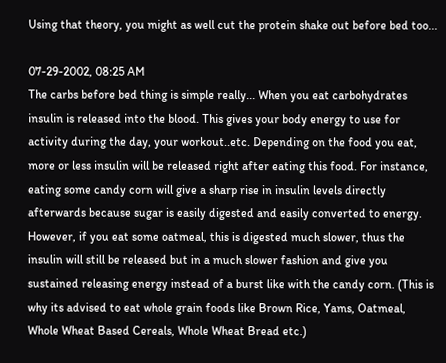Using that theory, you might as well cut the protein shake out before bed too...

07-29-2002, 08:25 AM
The carbs before bed thing is simple really... When you eat carbohydrates insulin is released into the blood. This gives your body energy to use for activity during the day, your workout..etc. Depending on the food you eat, more or less insulin will be released right after eating this food. For instance, eating some candy corn will give a sharp rise in insulin levels directly afterwards because sugar is easily digested and easily converted to energy. However, if you eat some oatmeal, this is digested much slower, thus the insulin will still be released but in a much slower fashion and give you sustained releasing energy instead of a burst like with the candy corn. (This is why its advised to eat whole grain foods like Brown Rice, Yams, Oatmeal, Whole Wheat Based Cereals, Whole Wheat Bread etc.)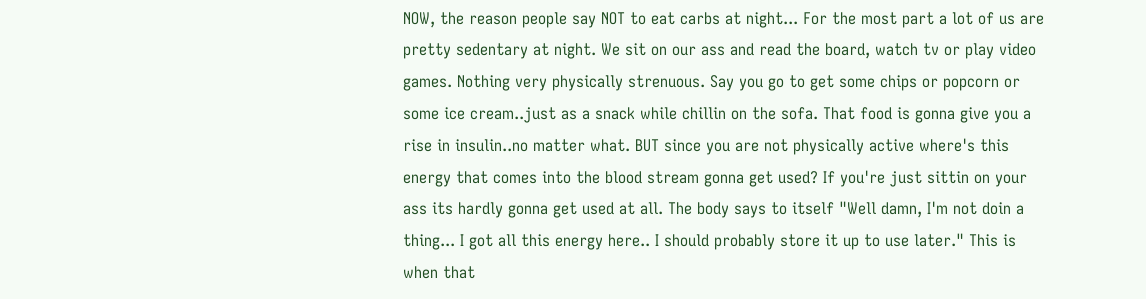NOW, the reason people say NOT to eat carbs at night... For the most part a lot of us are pretty sedentary at night. We sit on our ass and read the board, watch tv or play video games. Nothing very physically strenuous. Say you go to get some chips or popcorn or some ice cream..just as a snack while chillin on the sofa. That food is gonna give you a rise in insulin..no matter what. BUT since you are not physically active where's this energy that comes into the blood stream gonna get used? If you're just sittin on your ass its hardly gonna get used at all. The body says to itself "Well damn, I'm not doin a thing... I got all this energy here.. I should probably store it up to use later." This is when that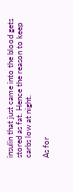insulin that just came into the blood gets stored as fat. Hence the reason to keep carbs low at night.

As for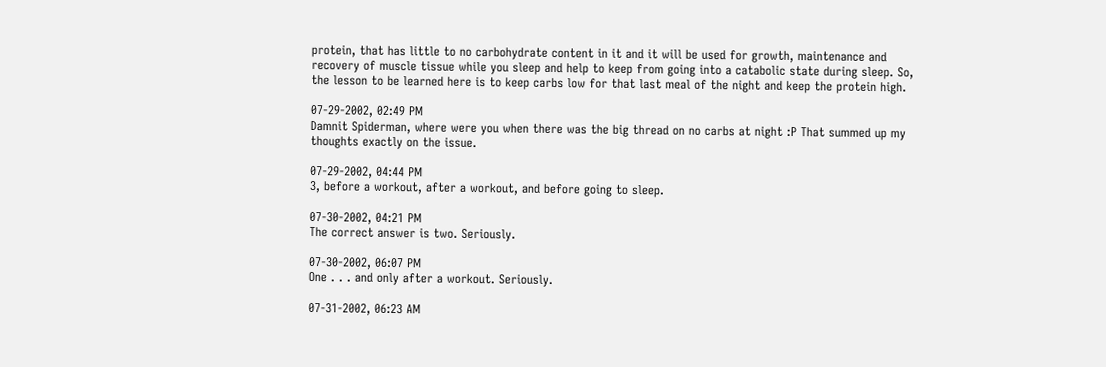protein, that has little to no carbohydrate content in it and it will be used for growth, maintenance and recovery of muscle tissue while you sleep and help to keep from going into a catabolic state during sleep. So, the lesson to be learned here is to keep carbs low for that last meal of the night and keep the protein high.

07-29-2002, 02:49 PM
Damnit Spiderman, where were you when there was the big thread on no carbs at night :P That summed up my thoughts exactly on the issue.

07-29-2002, 04:44 PM
3, before a workout, after a workout, and before going to sleep.

07-30-2002, 04:21 PM
The correct answer is two. Seriously.

07-30-2002, 06:07 PM
One . . . and only after a workout. Seriously.

07-31-2002, 06:23 AM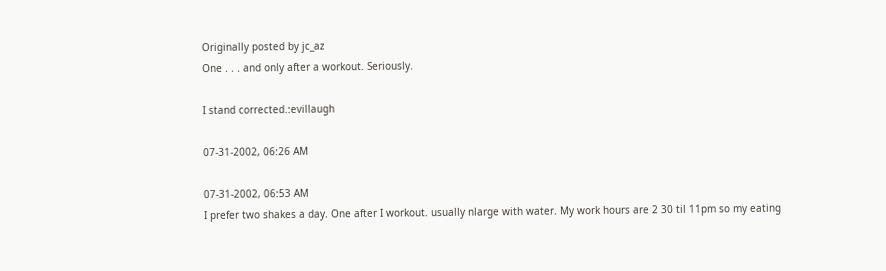Originally posted by jc_az
One . . . and only after a workout. Seriously.

I stand corrected.:evillaugh

07-31-2002, 06:26 AM

07-31-2002, 06:53 AM
I prefer two shakes a day. One after I workout. usually nlarge with water. My work hours are 2 30 til 11pm so my eating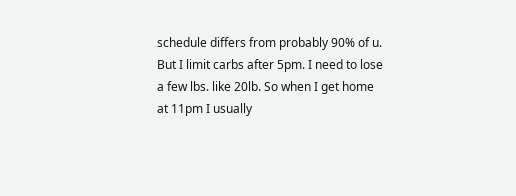schedule differs from probably 90% of u. But I limit carbs after 5pm. I need to lose a few lbs. like 20lb. So when I get home at 11pm I usually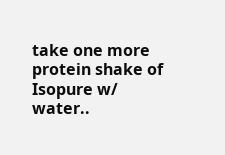take one more protein shake of Isopure w/ water..